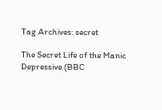Tag Archives: secret

The Secret Life of the Manic Depressive (BBC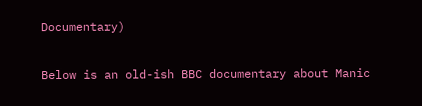Documentary)

Below is an old-ish BBC documentary about Manic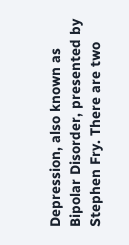Depression, also known as Bipolar Disorder, presented by Stephen Fry. There are two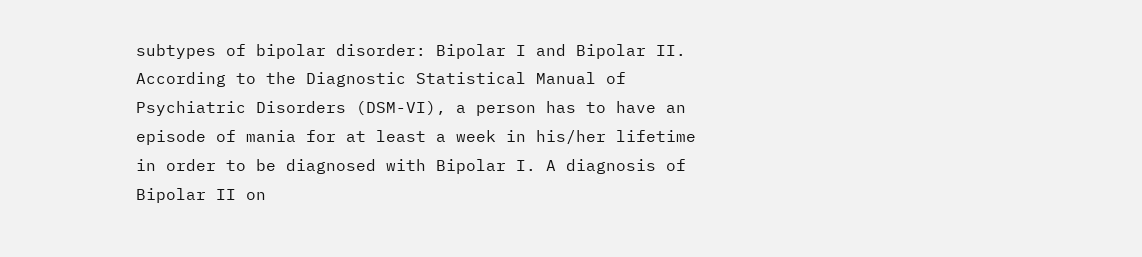subtypes of bipolar disorder: Bipolar I and Bipolar II. According to the Diagnostic Statistical Manual of Psychiatric Disorders (DSM-VI), a person has to have an episode of mania for at least a week in his/her lifetime in order to be diagnosed with Bipolar I. A diagnosis of Bipolar II on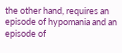the other hand, requires an episode of hypomania and an episode of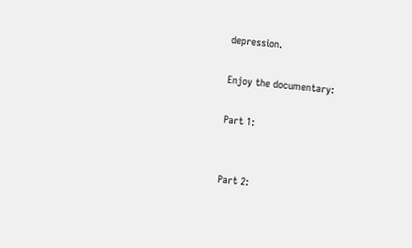depression.

Enjoy the documentary:

Part 1:


Part 2: